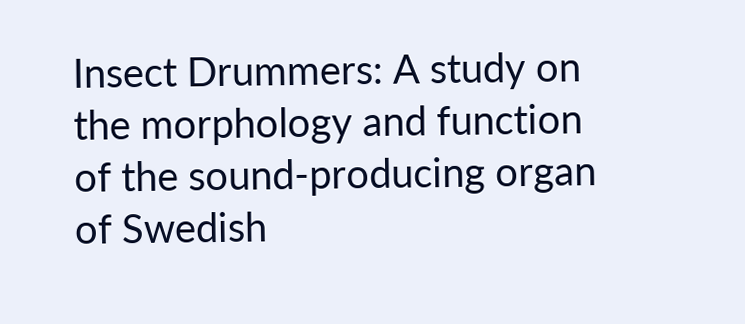Insect Drummers: A study on the morphology and function of the sound-producing organ of Swedish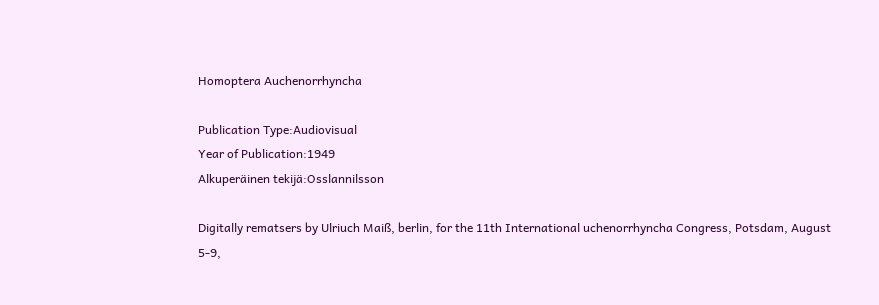Homoptera Auchenorrhyncha

Publication Type:Audiovisual
Year of Publication:1949
Alkuperäinen tekijä:Osslannilsson

Digitally rematsers by Ulriuch Maiß, berlin, for the 11th International uchenorrhyncha Congress, Potsdam, August 5-9,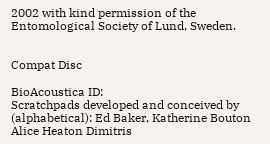2002 with kind permission of the Entomological Society of Lund, Sweden.


Compat Disc

BioAcoustica ID:
Scratchpads developed and conceived by (alphabetical): Ed Baker, Katherine Bouton Alice Heaton Dimitris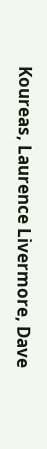Koureas, Laurence Livermore, Dave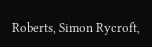Roberts, Simon Rycroft,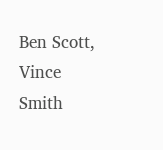Ben Scott, Vince Smith